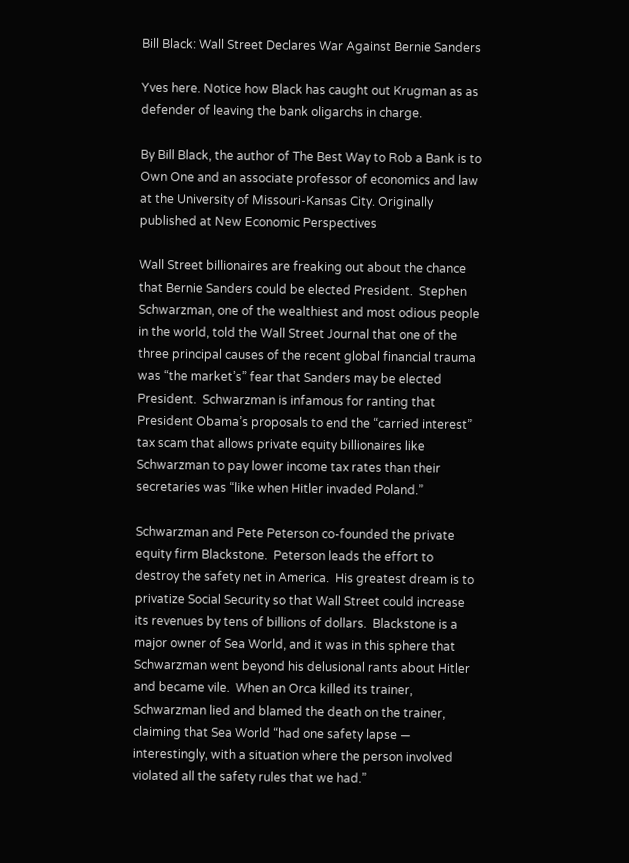Bill Black: Wall Street Declares War Against Bernie Sanders

Yves here. Notice how Black has caught out Krugman as as defender of leaving the bank oligarchs in charge.

By Bill Black, the author of The Best Way to Rob a Bank is to Own One and an associate professor of economics and law at the University of Missouri-Kansas City. Originally published at New Economic Perspectives

Wall Street billionaires are freaking out about the chance that Bernie Sanders could be elected President.  Stephen Schwarzman, one of the wealthiest and most odious people in the world, told the Wall Street Journal that one of the three principal causes of the recent global financial trauma was “the market’s” fear that Sanders may be elected President.  Schwarzman is infamous for ranting that President Obama’s proposals to end the “carried interest” tax scam that allows private equity billionaires like Schwarzman to pay lower income tax rates than their secretaries was “like when Hitler invaded Poland.”

Schwarzman and Pete Peterson co-founded the private equity firm Blackstone.  Peterson leads the effort to destroy the safety net in America.  His greatest dream is to privatize Social Security so that Wall Street could increase its revenues by tens of billions of dollars.  Blackstone is a major owner of Sea World, and it was in this sphere that Schwarzman went beyond his delusional rants about Hitler and became vile.  When an Orca killed its trainer, Schwarzman lied and blamed the death on the trainer, claiming that Sea World “had one safety lapse — interestingly, with a situation where the person involved violated all the safety rules that we had.”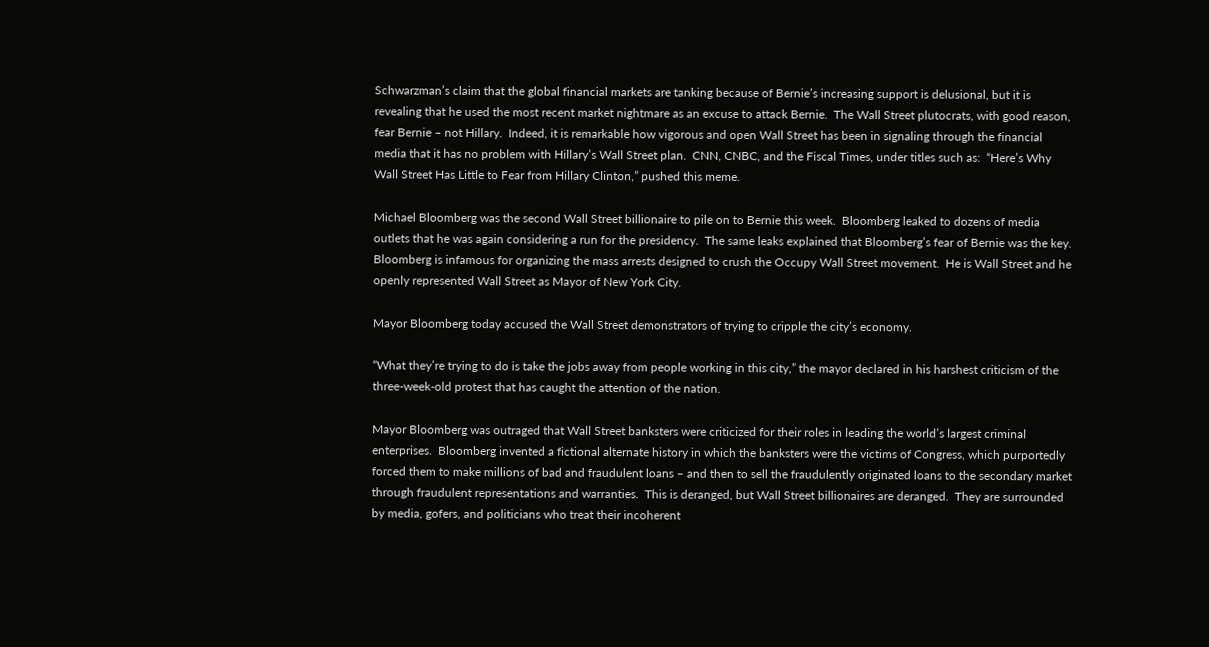Schwarzman’s claim that the global financial markets are tanking because of Bernie’s increasing support is delusional, but it is revealing that he used the most recent market nightmare as an excuse to attack Bernie.  The Wall Street plutocrats, with good reason, fear Bernie – not Hillary.  Indeed, it is remarkable how vigorous and open Wall Street has been in signaling through the financial media that it has no problem with Hillary’s Wall Street plan.  CNN, CNBC, and the Fiscal Times, under titles such as:  “Here’s Why Wall Street Has Little to Fear from Hillary Clinton,” pushed this meme.

Michael Bloomberg was the second Wall Street billionaire to pile on to Bernie this week.  Bloomberg leaked to dozens of media outlets that he was again considering a run for the presidency.  The same leaks explained that Bloomberg’s fear of Bernie was the key.  Bloomberg is infamous for organizing the mass arrests designed to crush the Occupy Wall Street movement.  He is Wall Street and he openly represented Wall Street as Mayor of New York City.

Mayor Bloomberg today accused the Wall Street demonstrators of trying to cripple the city’s economy.

“What they’re trying to do is take the jobs away from people working in this city,” the mayor declared in his harshest criticism of the three-week-old protest that has caught the attention of the nation.

Mayor Bloomberg was outraged that Wall Street banksters were criticized for their roles in leading the world’s largest criminal enterprises.  Bloomberg invented a fictional alternate history in which the banksters were the victims of Congress, which purportedly forced them to make millions of bad and fraudulent loans – and then to sell the fraudulently originated loans to the secondary market through fraudulent representations and warranties.  This is deranged, but Wall Street billionaires are deranged.  They are surrounded by media, gofers, and politicians who treat their incoherent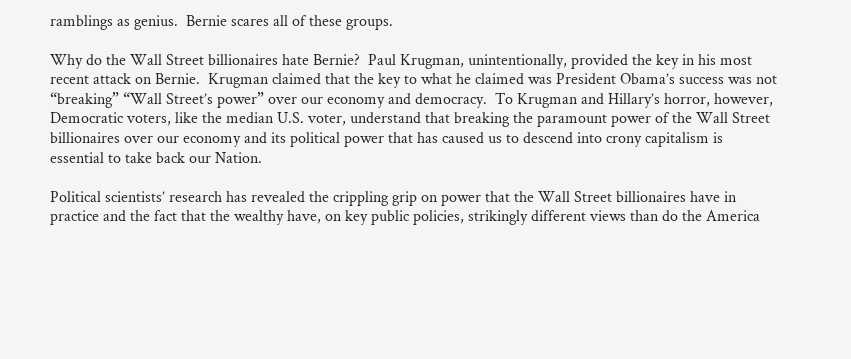ramblings as genius.  Bernie scares all of these groups.

Why do the Wall Street billionaires hate Bernie?  Paul Krugman, unintentionally, provided the key in his most recent attack on Bernie.  Krugman claimed that the key to what he claimed was President Obama’s success was not “breaking” “Wall Street’s power” over our economy and democracy.  To Krugman and Hillary’s horror, however, Democratic voters, like the median U.S. voter, understand that breaking the paramount power of the Wall Street billionaires over our economy and its political power that has caused us to descend into crony capitalism is essential to take back our Nation.

Political scientists’ research has revealed the crippling grip on power that the Wall Street billionaires have in practice and the fact that the wealthy have, on key public policies, strikingly different views than do the America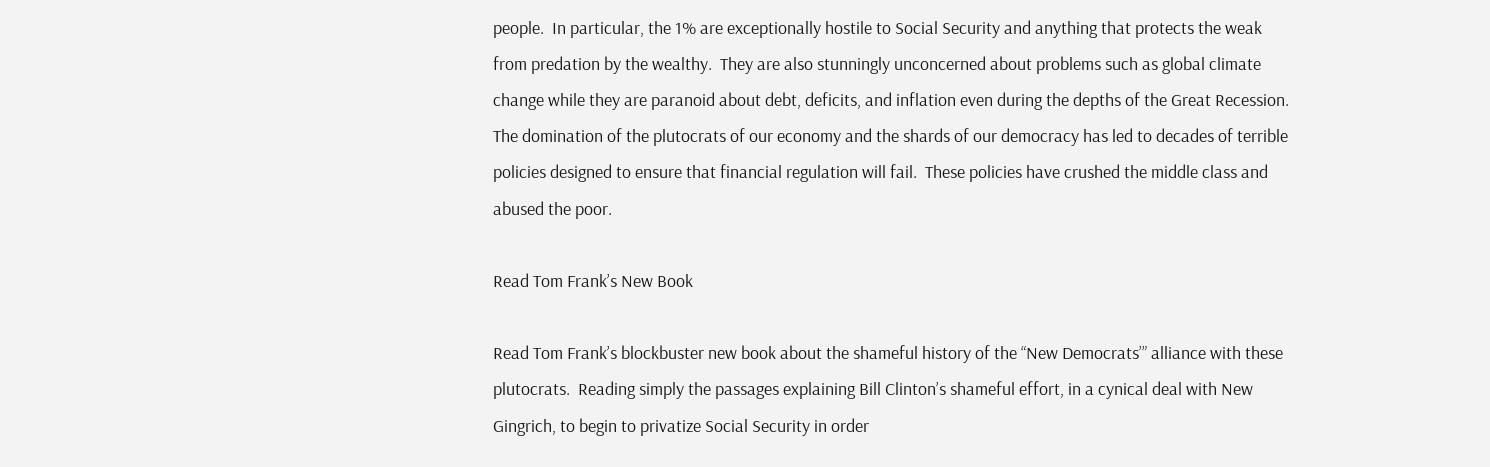people.  In particular, the 1% are exceptionally hostile to Social Security and anything that protects the weak from predation by the wealthy.  They are also stunningly unconcerned about problems such as global climate change while they are paranoid about debt, deficits, and inflation even during the depths of the Great Recession.  The domination of the plutocrats of our economy and the shards of our democracy has led to decades of terrible policies designed to ensure that financial regulation will fail.  These policies have crushed the middle class and abused the poor.

Read Tom Frank’s New Book

Read Tom Frank’s blockbuster new book about the shameful history of the “New Democrats’” alliance with these plutocrats.  Reading simply the passages explaining Bill Clinton’s shameful effort, in a cynical deal with New Gingrich, to begin to privatize Social Security in order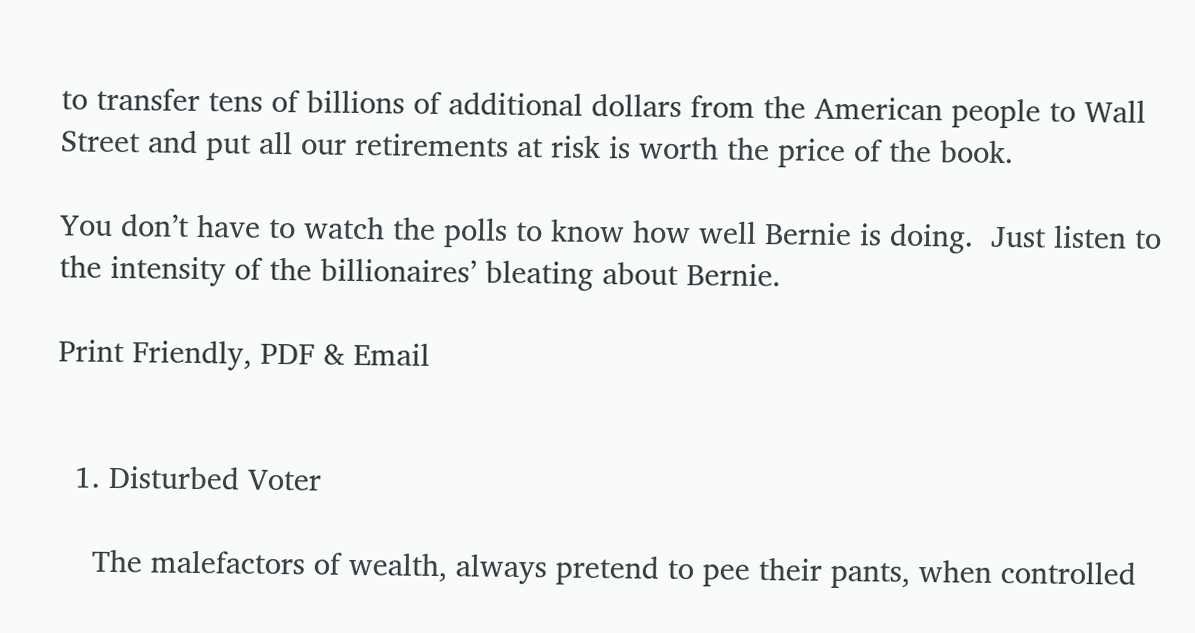to transfer tens of billions of additional dollars from the American people to Wall Street and put all our retirements at risk is worth the price of the book.

You don’t have to watch the polls to know how well Bernie is doing.  Just listen to the intensity of the billionaires’ bleating about Bernie.

Print Friendly, PDF & Email


  1. Disturbed Voter

    The malefactors of wealth, always pretend to pee their pants, when controlled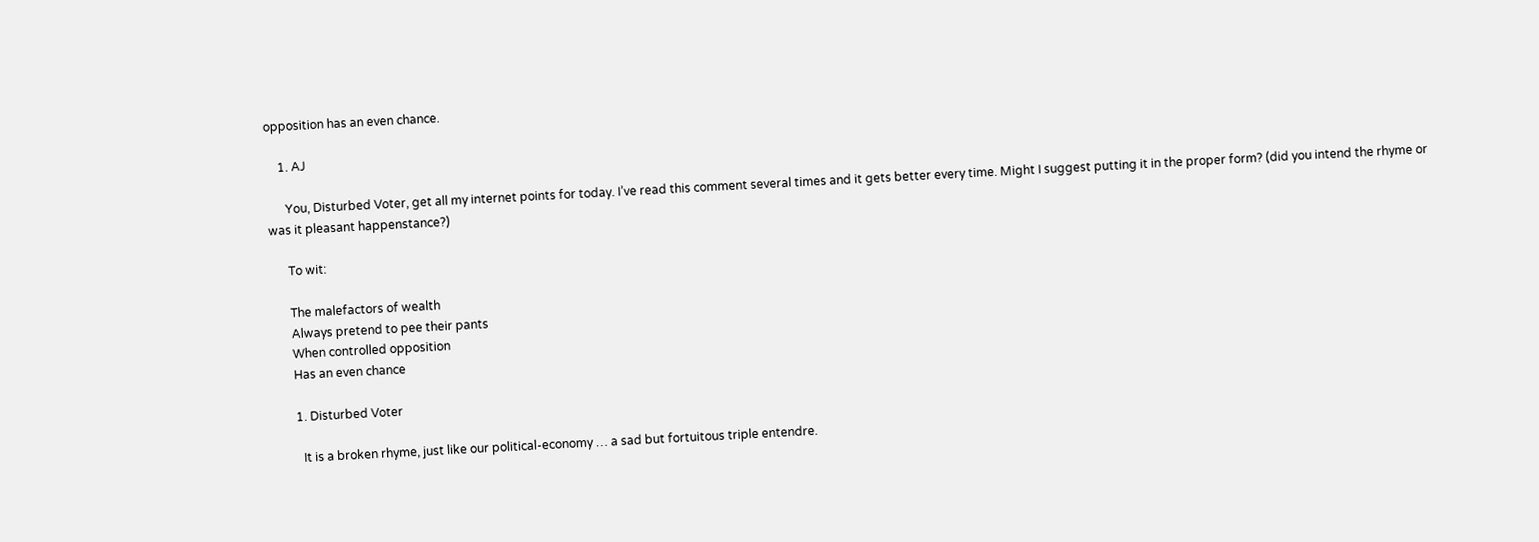opposition has an even chance.

    1. AJ

      You, Disturbed Voter, get all my internet points for today. I’ve read this comment several times and it gets better every time. Might I suggest putting it in the proper form? (did you intend the rhyme or was it pleasant happenstance?)

      To wit:

      The malefactors of wealth
      Always pretend to pee their pants
      When controlled opposition
      Has an even chance

      1. Disturbed Voter

        It is a broken rhyme, just like our political-economy … a sad but fortuitous triple entendre.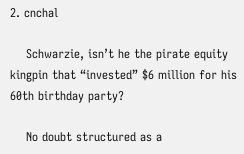2. cnchal

    Schwarzie, isn’t he the pirate equity kingpin that “invested” $6 million for his 60th birthday party?

    No doubt structured as a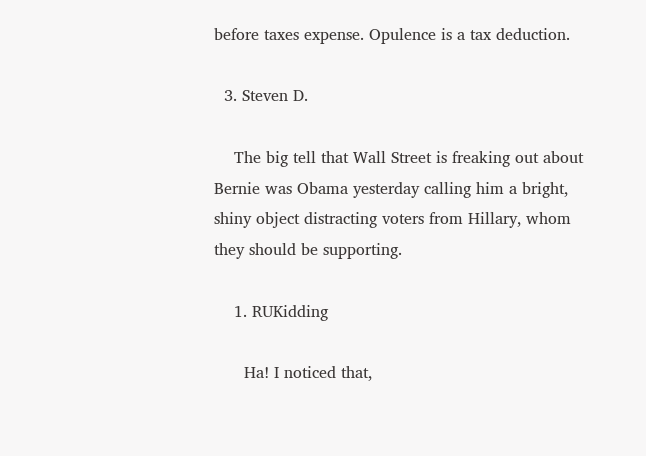before taxes expense. Opulence is a tax deduction.

  3. Steven D.

    The big tell that Wall Street is freaking out about Bernie was Obama yesterday calling him a bright, shiny object distracting voters from Hillary, whom they should be supporting.

    1. RUKidding

      Ha! I noticed that,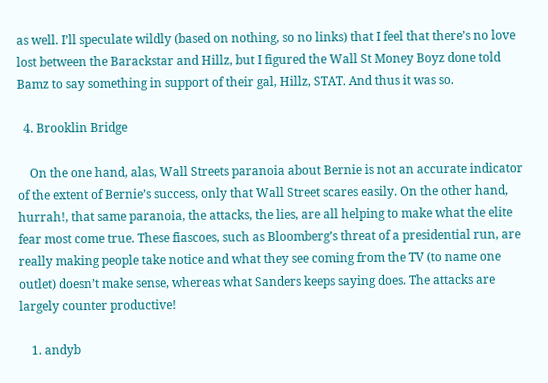as well. I’ll speculate wildly (based on nothing, so no links) that I feel that there’s no love lost between the Barackstar and Hillz, but I figured the Wall St Money Boyz done told Bamz to say something in support of their gal, Hillz, STAT. And thus it was so.

  4. Brooklin Bridge

    On the one hand, alas, Wall Streets paranoia about Bernie is not an accurate indicator of the extent of Bernie’s success, only that Wall Street scares easily. On the other hand, hurrah!, that same paranoia, the attacks, the lies, are all helping to make what the elite fear most come true. These fiascoes, such as Bloomberg’s threat of a presidential run, are really making people take notice and what they see coming from the TV (to name one outlet) doesn’t make sense, whereas what Sanders keeps saying does. The attacks are largely counter productive!

    1. andyb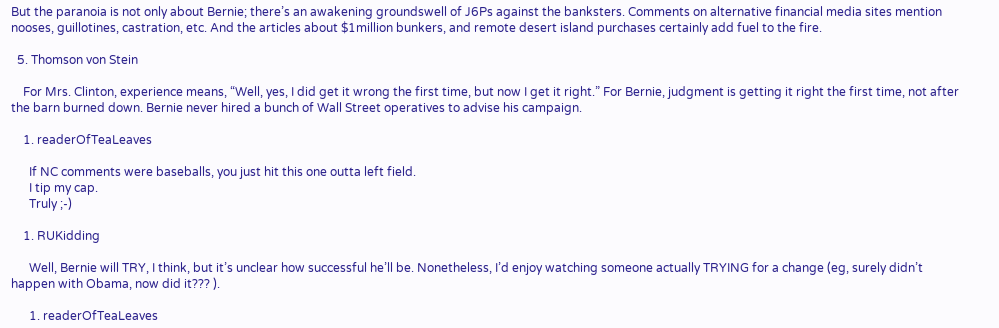But the paranoia is not only about Bernie; there’s an awakening groundswell of J6Ps against the banksters. Comments on alternative financial media sites mention nooses, guillotines, castration, etc. And the articles about $1million bunkers, and remote desert island purchases certainly add fuel to the fire.

  5. Thomson von Stein

    For Mrs. Clinton, experience means, “Well, yes, I did get it wrong the first time, but now I get it right.” For Bernie, judgment is getting it right the first time, not after the barn burned down. Bernie never hired a bunch of Wall Street operatives to advise his campaign.

    1. readerOfTeaLeaves

      If NC comments were baseballs, you just hit this one outta left field.
      I tip my cap.
      Truly ;-)

    1. RUKidding

      Well, Bernie will TRY, I think, but it’s unclear how successful he’ll be. Nonetheless, I’d enjoy watching someone actually TRYING for a change (eg, surely didn’t happen with Obama, now did it??? ).

      1. readerOfTeaLeaves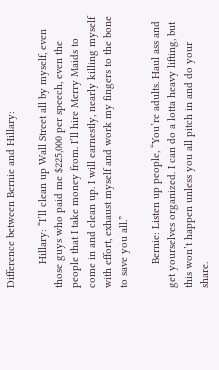Difference between Bernie and Hillary:

        Hillary: “I’ll clean up Wall Street all by myself, even those guys who paid me $225,000 per speech, even the people that I take money from. I’ll hire Merry Maids to come in and clean up. I will earnestly, nearly killing myself with effort, exhaust myself and work my fingers to the bone to save you all.”

        Bernie: Listen up people, “You’re adults. Haul ass and get yourselves organized. I can do a lotta heavy lifting, but this won’t happen unless you all pitch in and do your share.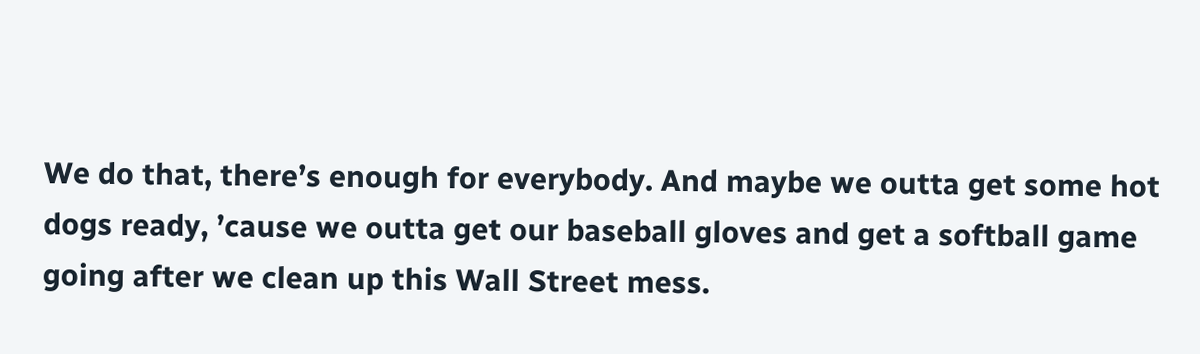We do that, there’s enough for everybody. And maybe we outta get some hot dogs ready, ’cause we outta get our baseball gloves and get a softball game going after we clean up this Wall Street mess.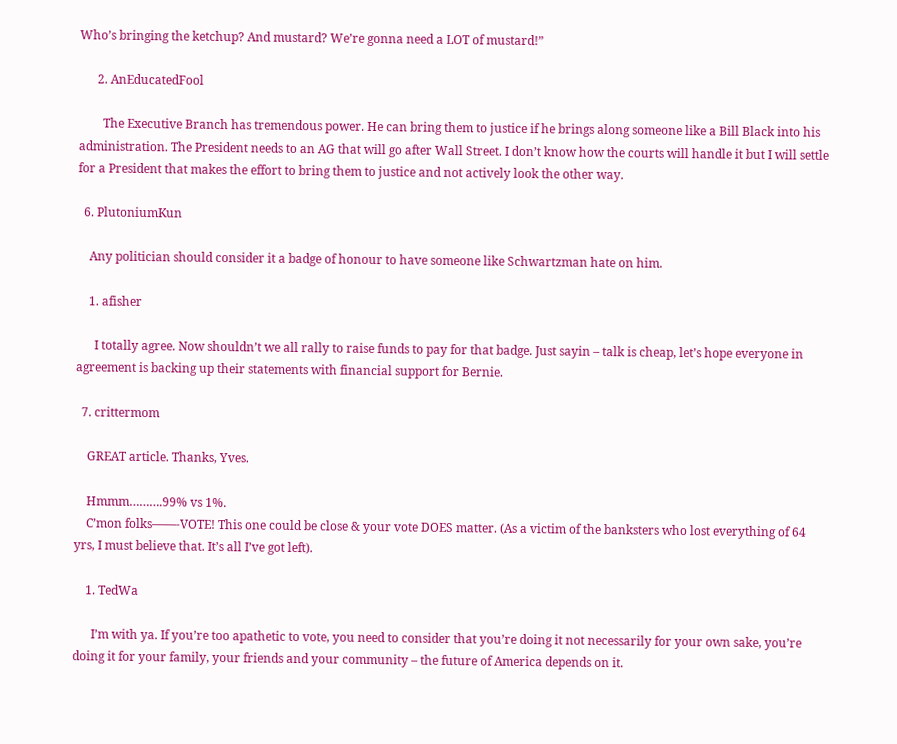Who’s bringing the ketchup? And mustard? We’re gonna need a LOT of mustard!”

      2. AnEducatedFool

        The Executive Branch has tremendous power. He can bring them to justice if he brings along someone like a Bill Black into his administration. The President needs to an AG that will go after Wall Street. I don’t know how the courts will handle it but I will settle for a President that makes the effort to bring them to justice and not actively look the other way.

  6. PlutoniumKun

    Any politician should consider it a badge of honour to have someone like Schwartzman hate on him.

    1. afisher

      I totally agree. Now shouldn’t we all rally to raise funds to pay for that badge. Just sayin – talk is cheap, let’s hope everyone in agreement is backing up their statements with financial support for Bernie.

  7. crittermom

    GREAT article. Thanks, Yves.

    Hmmm……….99% vs 1%.
    C’mon folks——-VOTE! This one could be close & your vote DOES matter. (As a victim of the banksters who lost everything of 64 yrs, I must believe that. It’s all I’ve got left).

    1. TedWa

      I’m with ya. If you’re too apathetic to vote, you need to consider that you’re doing it not necessarily for your own sake, you’re doing it for your family, your friends and your community – the future of America depends on it.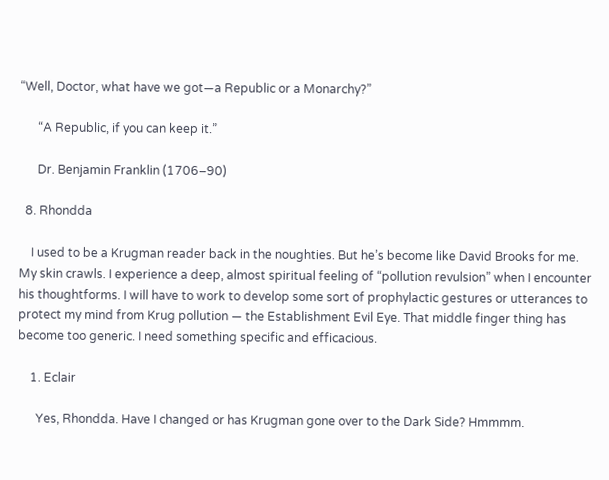“Well, Doctor, what have we got—a Republic or a Monarchy?”

      “A Republic, if you can keep it.”

      Dr. Benjamin Franklin (1706–90)

  8. Rhondda

    I used to be a Krugman reader back in the noughties. But he’s become like David Brooks for me. My skin crawls. I experience a deep, almost spiritual feeling of “pollution revulsion” when I encounter his thoughtforms. I will have to work to develop some sort of prophylactic gestures or utterances to protect my mind from Krug pollution — the Establishment Evil Eye. That middle finger thing has become too generic. I need something specific and efficacious.

    1. Eclair

      Yes, Rhondda. Have I changed or has Krugman gone over to the Dark Side? Hmmmm.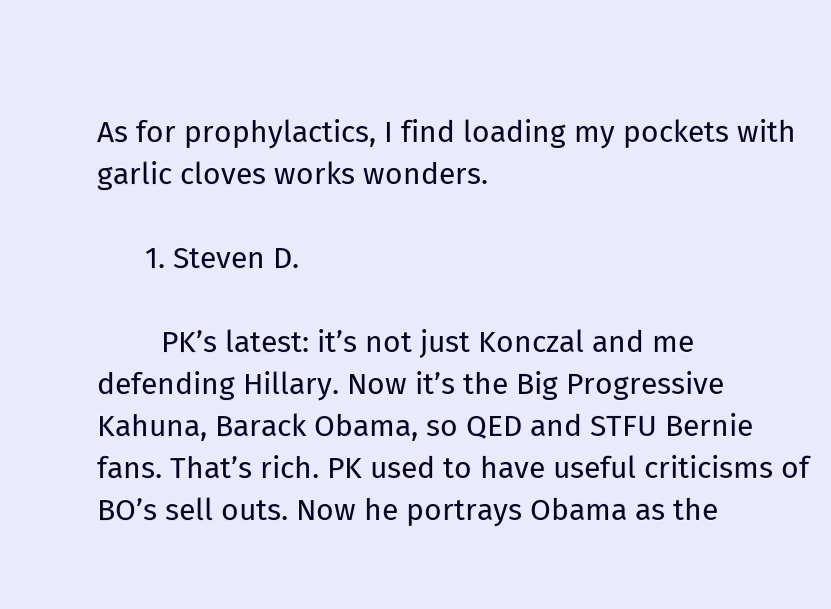As for prophylactics, I find loading my pockets with garlic cloves works wonders.

      1. Steven D.

        PK’s latest: it’s not just Konczal and me defending Hillary. Now it’s the Big Progressive Kahuna, Barack Obama, so QED and STFU Bernie fans. That’s rich. PK used to have useful criticisms of BO’s sell outs. Now he portrays Obama as the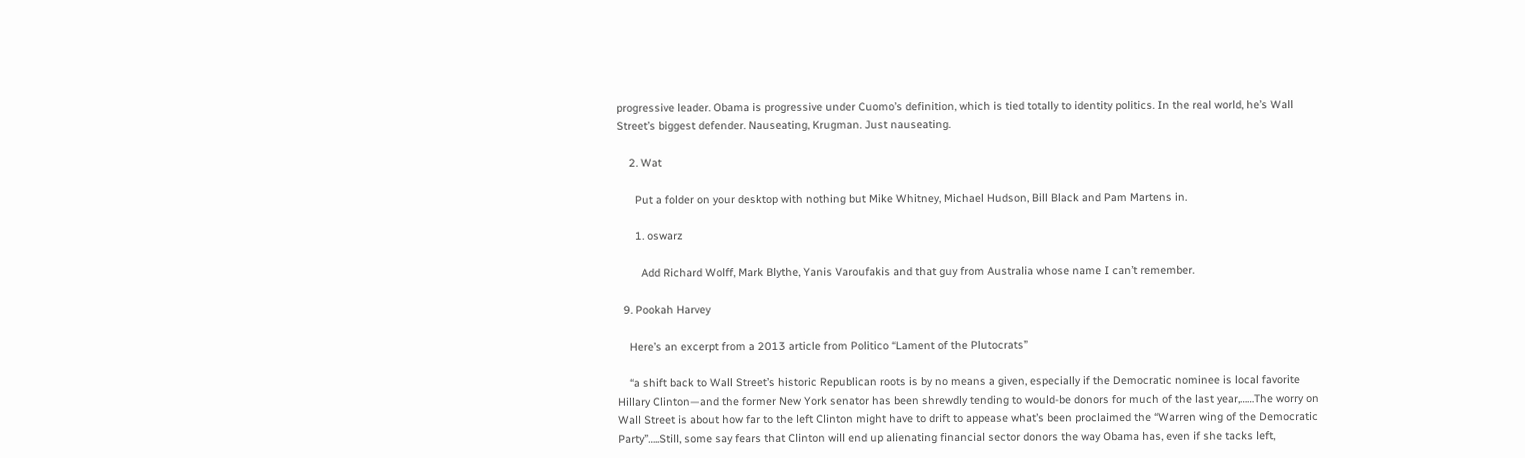progressive leader. Obama is progressive under Cuomo’s definition, which is tied totally to identity politics. In the real world, he’s Wall Street’s biggest defender. Nauseating, Krugman. Just nauseating.

    2. Wat

      Put a folder on your desktop with nothing but Mike Whitney, Michael Hudson, Bill Black and Pam Martens in.

      1. oswarz

        Add Richard Wolff, Mark Blythe, Yanis Varoufakis and that guy from Australia whose name I can’t remember.

  9. Pookah Harvey

    Here’s an excerpt from a 2013 article from Politico “Lament of the Plutocrats”

    “a shift back to Wall Street’s historic Republican roots is by no means a given, especially if the Democratic nominee is local favorite Hillary Clinton—and the former New York senator has been shrewdly tending to would-be donors for much of the last year,……The worry on Wall Street is about how far to the left Clinton might have to drift to appease what’s been proclaimed the “Warren wing of the Democratic Party”…..Still, some say fears that Clinton will end up alienating financial sector donors the way Obama has, even if she tacks left,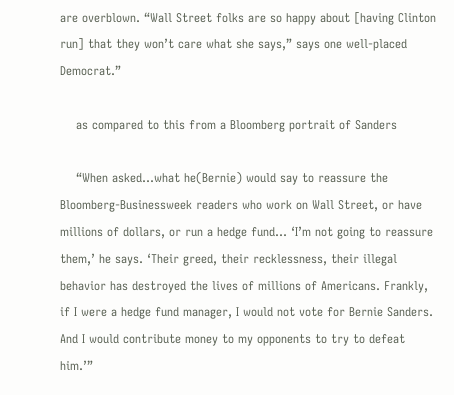are overblown. “Wall Street folks are so happy about [having Clinton run] that they won’t care what she says,” says one well-placed Democrat.”

    as compared to this from a Bloomberg portrait of Sanders

    “When asked…what he(Bernie) would say to reassure the Bloomberg-Businessweek readers who work on Wall Street, or have millions of dollars, or run a hedge fund… ‘I’m not going to reassure them,’ he says. ‘Their greed, their recklessness, their illegal behavior has destroyed the lives of millions of Americans. Frankly, if I were a hedge fund manager, I would not vote for Bernie Sanders. And I would contribute money to my opponents to try to defeat him.’”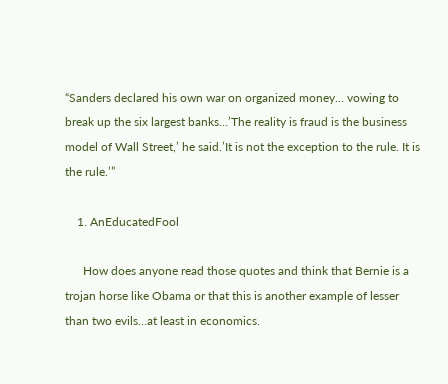“Sanders declared his own war on organized money… vowing to break up the six largest banks…’The reality is fraud is the business model of Wall Street,’ he said.’It is not the exception to the rule. It is the rule.’”

    1. AnEducatedFool

      How does anyone read those quotes and think that Bernie is a trojan horse like Obama or that this is another example of lesser than two evils…at least in economics.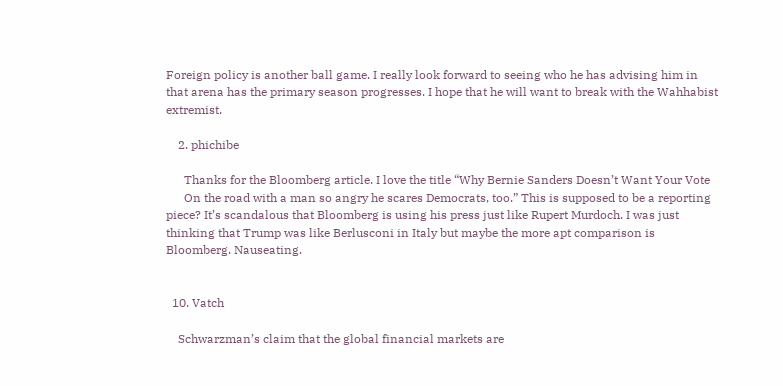Foreign policy is another ball game. I really look forward to seeing who he has advising him in that arena has the primary season progresses. I hope that he will want to break with the Wahhabist extremist.

    2. phichibe

      Thanks for the Bloomberg article. I love the title “Why Bernie Sanders Doesn’t Want Your Vote
      On the road with a man so angry he scares Democrats, too.” This is supposed to be a reporting piece? It’s scandalous that Bloomberg is using his press just like Rupert Murdoch. I was just thinking that Trump was like Berlusconi in Italy but maybe the more apt comparison is Bloomberg. Nauseating.


  10. Vatch

    Schwarzman’s claim that the global financial markets are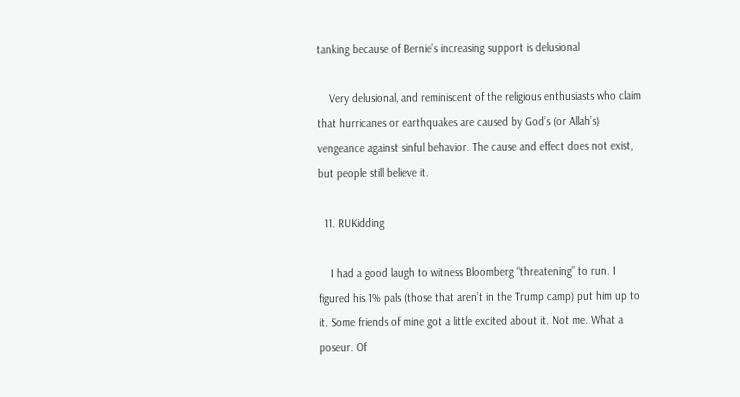tanking because of Bernie’s increasing support is delusional

    Very delusional, and reminiscent of the religious enthusiasts who claim that hurricanes or earthquakes are caused by God’s (or Allah’s) vengeance against sinful behavior. The cause and effect does not exist, but people still believe it.

  11. RUKidding

    I had a good laugh to witness Bloomberg “threatening” to run. I figured his 1% pals (those that aren’t in the Trump camp) put him up to it. Some friends of mine got a little excited about it. Not me. What a poseur. Of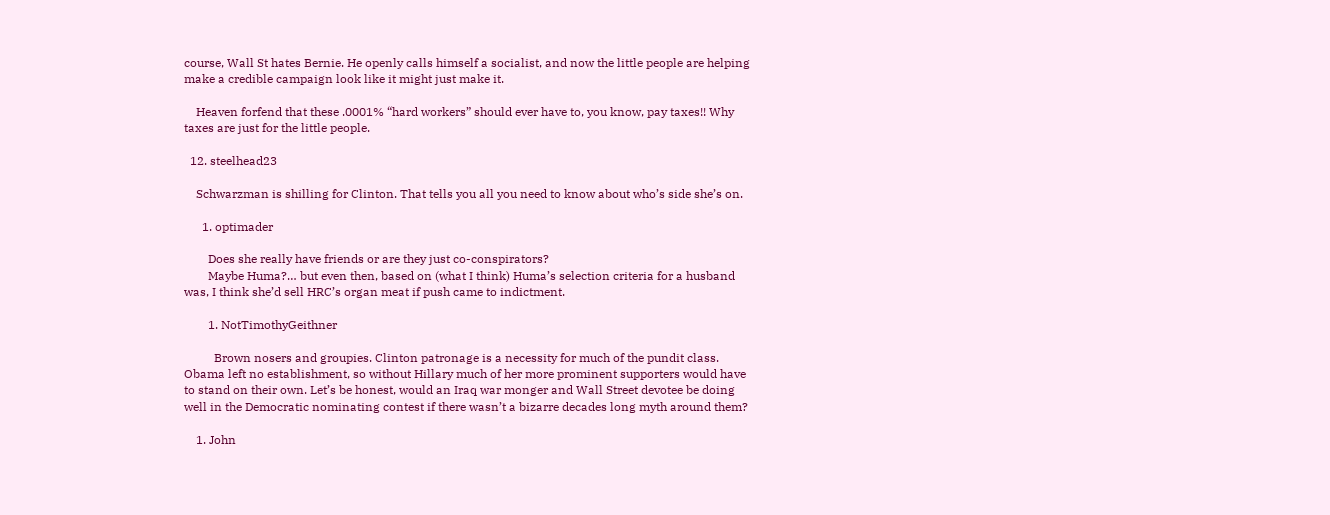course, Wall St hates Bernie. He openly calls himself a socialist, and now the little people are helping make a credible campaign look like it might just make it.

    Heaven forfend that these .0001% “hard workers” should ever have to, you know, pay taxes!! Why taxes are just for the little people.

  12. steelhead23

    Schwarzman is shilling for Clinton. That tells you all you need to know about who’s side she’s on.

      1. optimader

        Does she really have friends or are they just co-conspirators?
        Maybe Huma?… but even then, based on (what I think) Huma’s selection criteria for a husband was, I think she’d sell HRC’s organ meat if push came to indictment.

        1. NotTimothyGeithner

          Brown nosers and groupies. Clinton patronage is a necessity for much of the pundit class. Obama left no establishment, so without Hillary much of her more prominent supporters would have to stand on their own. Let’s be honest, would an Iraq war monger and Wall Street devotee be doing well in the Democratic nominating contest if there wasn’t a bizarre decades long myth around them?

    1. John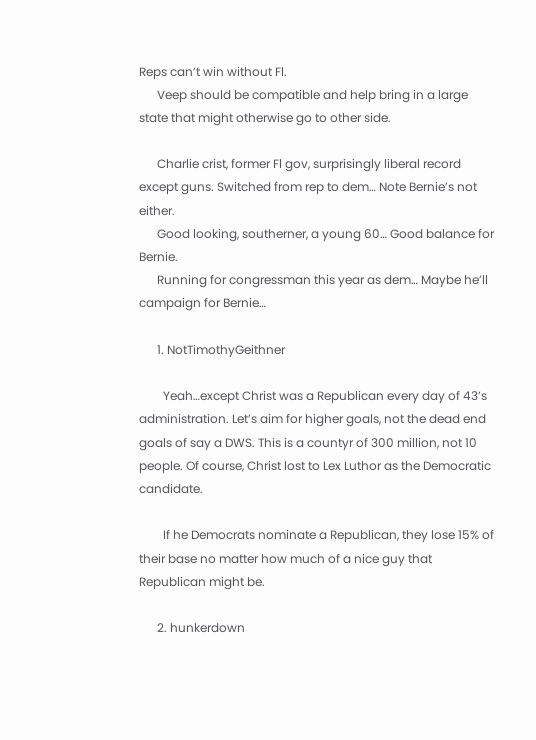Reps can’t win without Fl.
      Veep should be compatible and help bring in a large state that might otherwise go to other side.

      Charlie crist, former Fl gov, surprisingly liberal record except guns. Switched from rep to dem… Note Bernie’s not either.
      Good looking, southerner, a young 60… Good balance for Bernie.
      Running for congressman this year as dem… Maybe he’ll campaign for Bernie…

      1. NotTimothyGeithner

        Yeah…except Christ was a Republican every day of 43’s administration. Let’s aim for higher goals, not the dead end goals of say a DWS. This is a countyr of 300 million, not 10 people. Of course, Christ lost to Lex Luthor as the Democratic candidate.

        If he Democrats nominate a Republican, they lose 15% of their base no matter how much of a nice guy that Republican might be.

      2. hunkerdown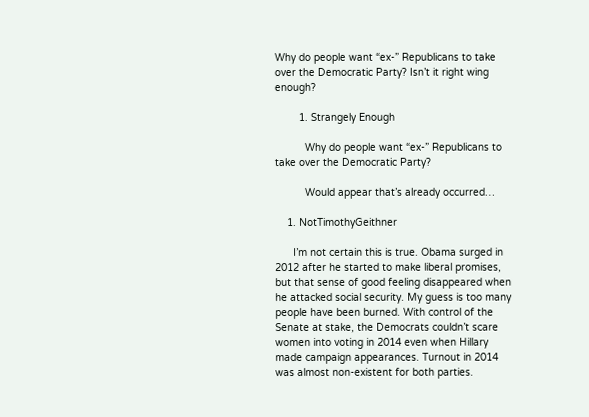Why do people want “ex-” Republicans to take over the Democratic Party? Isn’t it right wing enough?

        1. Strangely Enough

          Why do people want “ex-” Republicans to take over the Democratic Party?

          Would appear that’s already occurred…

    1. NotTimothyGeithner

      I’m not certain this is true. Obama surged in 2012 after he started to make liberal promises, but that sense of good feeling disappeared when he attacked social security. My guess is too many people have been burned. With control of the Senate at stake, the Democrats couldn’t scare women into voting in 2014 even when Hillary made campaign appearances. Turnout in 2014 was almost non-existent for both parties.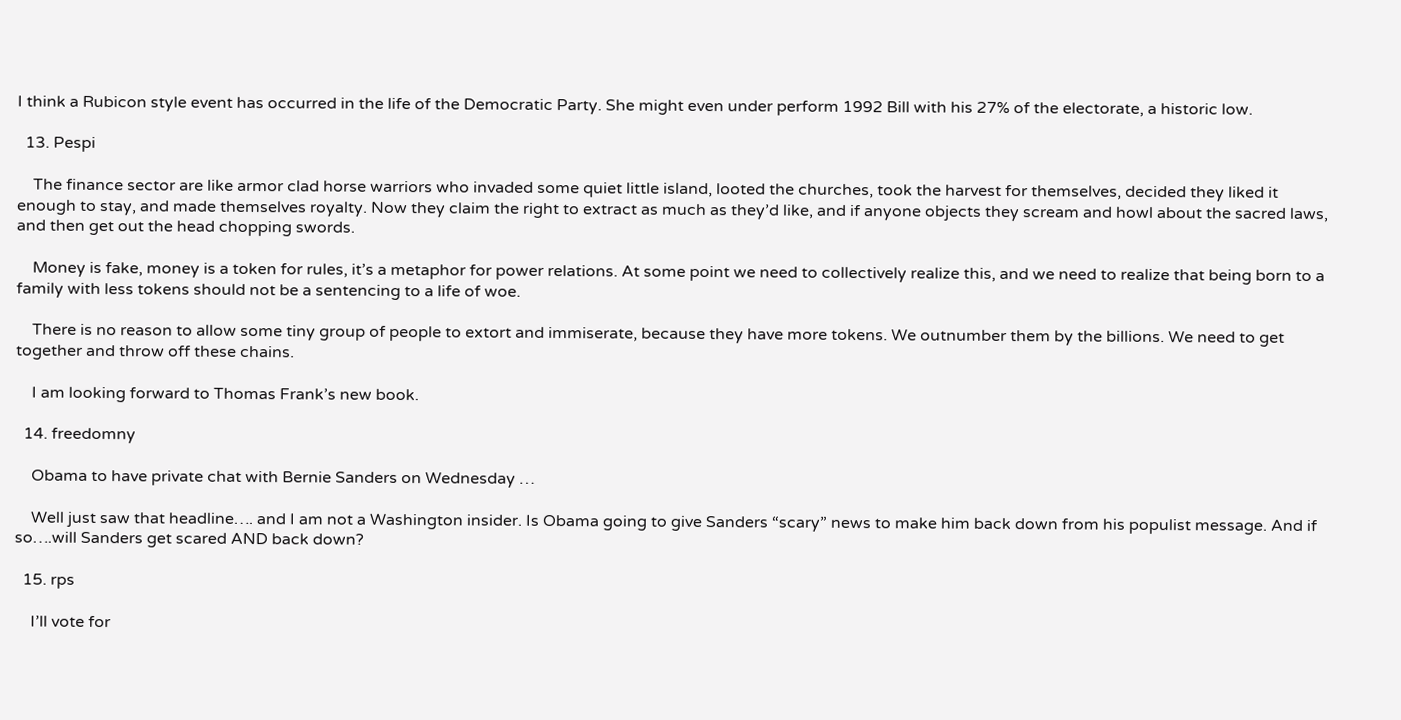I think a Rubicon style event has occurred in the life of the Democratic Party. She might even under perform 1992 Bill with his 27% of the electorate, a historic low.

  13. Pespi

    The finance sector are like armor clad horse warriors who invaded some quiet little island, looted the churches, took the harvest for themselves, decided they liked it enough to stay, and made themselves royalty. Now they claim the right to extract as much as they’d like, and if anyone objects they scream and howl about the sacred laws, and then get out the head chopping swords.

    Money is fake, money is a token for rules, it’s a metaphor for power relations. At some point we need to collectively realize this, and we need to realize that being born to a family with less tokens should not be a sentencing to a life of woe.

    There is no reason to allow some tiny group of people to extort and immiserate, because they have more tokens. We outnumber them by the billions. We need to get together and throw off these chains.

    I am looking forward to Thomas Frank’s new book.

  14. freedomny

    Obama to have private chat with Bernie Sanders on Wednesday …

    Well just saw that headline…. and I am not a Washington insider. Is Obama going to give Sanders “scary” news to make him back down from his populist message. And if so….will Sanders get scared AND back down?

  15. rps

    I’ll vote for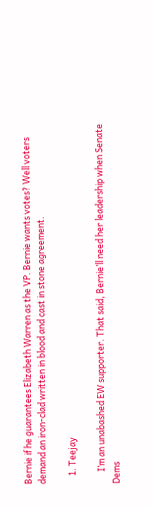Bernie if he guarantees Elizabeth Warren as the VP. Bernie wants votes? Well voters demand an iron-clad written in blood and cast in stone agreement.

    1. Teejay

      I’m an unabashed EW supporter. That said, Bernie’ll need her leadership when Senate Dems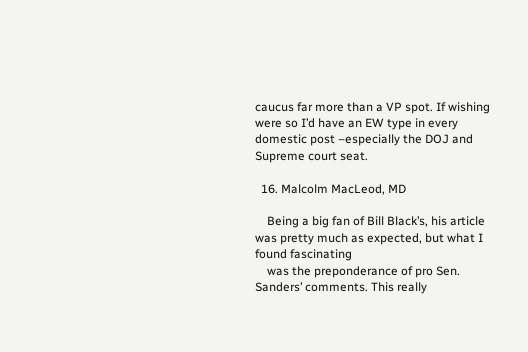caucus far more than a VP spot. If wishing were so I’d have an EW type in every domestic post –especially the DOJ and Supreme court seat.

  16. Malcolm MacLeod, MD

    Being a big fan of Bill Black’s, his article was pretty much as expected, but what I found fascinating
    was the preponderance of pro Sen. Sanders’ comments. This really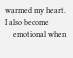warmed my heart. I also become
    emotional when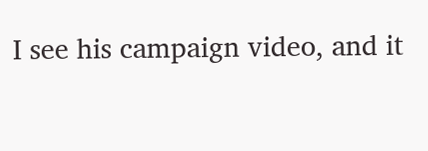I see his campaign video, and it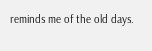reminds me of the old days.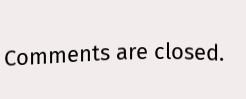Comments are closed.